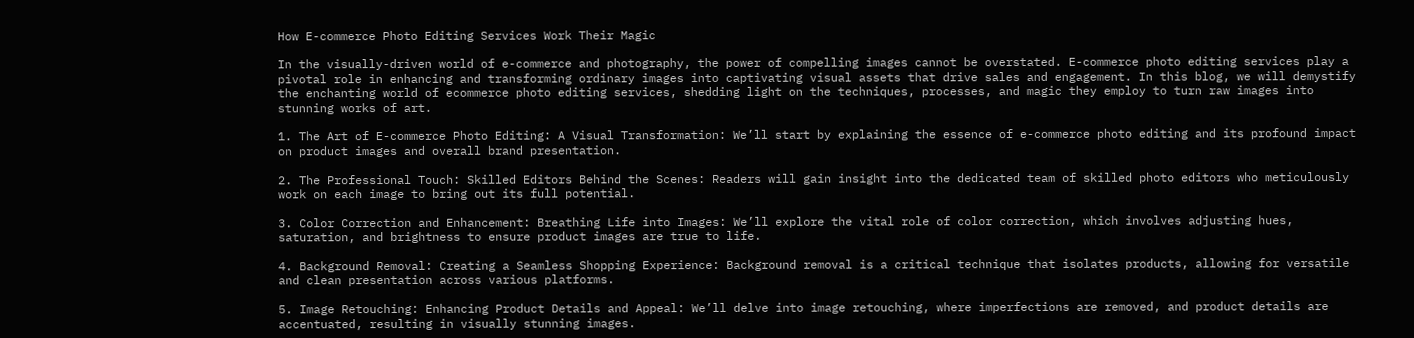How E-commerce Photo Editing Services Work Their Magic

In the visually-driven world of e-commerce and photography, the power of compelling images cannot be overstated. E-commerce photo editing services play a pivotal role in enhancing and transforming ordinary images into captivating visual assets that drive sales and engagement. In this blog, we will demystify the enchanting world of ecommerce photo editing services, shedding light on the techniques, processes, and magic they employ to turn raw images into stunning works of art.

1. The Art of E-commerce Photo Editing: A Visual Transformation: We’ll start by explaining the essence of e-commerce photo editing and its profound impact on product images and overall brand presentation.

2. The Professional Touch: Skilled Editors Behind the Scenes: Readers will gain insight into the dedicated team of skilled photo editors who meticulously work on each image to bring out its full potential.

3. Color Correction and Enhancement: Breathing Life into Images: We’ll explore the vital role of color correction, which involves adjusting hues, saturation, and brightness to ensure product images are true to life.

4. Background Removal: Creating a Seamless Shopping Experience: Background removal is a critical technique that isolates products, allowing for versatile and clean presentation across various platforms.

5. Image Retouching: Enhancing Product Details and Appeal: We’ll delve into image retouching, where imperfections are removed, and product details are accentuated, resulting in visually stunning images.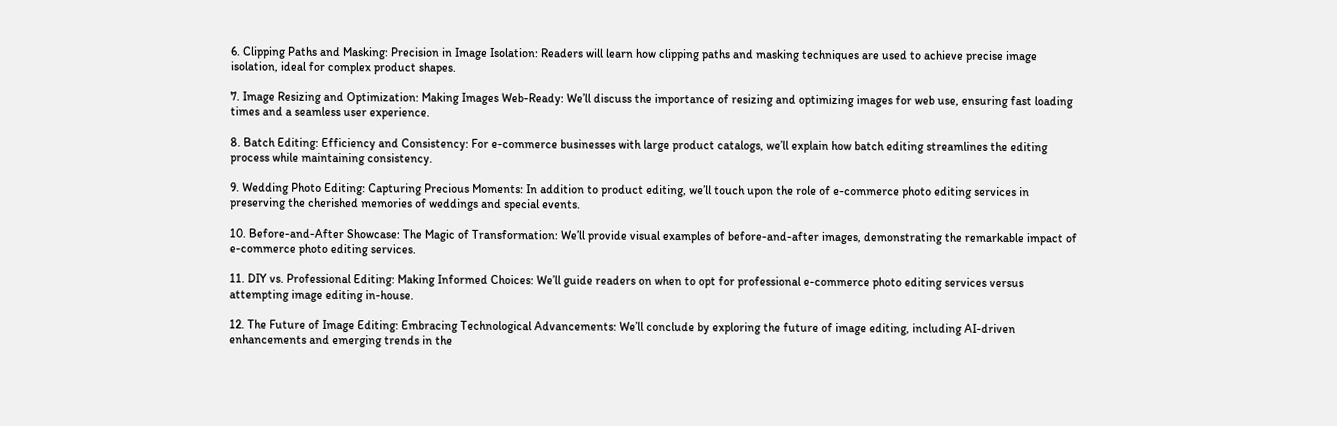6. Clipping Paths and Masking: Precision in Image Isolation: Readers will learn how clipping paths and masking techniques are used to achieve precise image isolation, ideal for complex product shapes.

7. Image Resizing and Optimization: Making Images Web-Ready: We’ll discuss the importance of resizing and optimizing images for web use, ensuring fast loading times and a seamless user experience.

8. Batch Editing: Efficiency and Consistency: For e-commerce businesses with large product catalogs, we’ll explain how batch editing streamlines the editing process while maintaining consistency.

9. Wedding Photo Editing: Capturing Precious Moments: In addition to product editing, we’ll touch upon the role of e-commerce photo editing services in preserving the cherished memories of weddings and special events.

10. Before-and-After Showcase: The Magic of Transformation: We’ll provide visual examples of before-and-after images, demonstrating the remarkable impact of e-commerce photo editing services.

11. DIY vs. Professional Editing: Making Informed Choices: We’ll guide readers on when to opt for professional e-commerce photo editing services versus attempting image editing in-house.

12. The Future of Image Editing: Embracing Technological Advancements: We’ll conclude by exploring the future of image editing, including AI-driven enhancements and emerging trends in the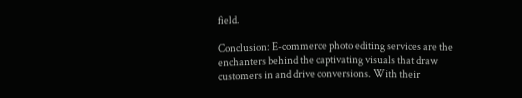field.

Conclusion: E-commerce photo editing services are the enchanters behind the captivating visuals that draw customers in and drive conversions. With their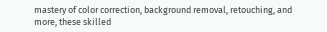mastery of color correction, background removal, retouching, and more, these skilled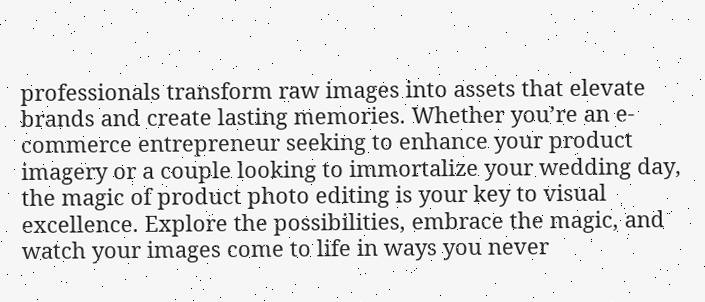professionals transform raw images into assets that elevate brands and create lasting memories. Whether you’re an e-commerce entrepreneur seeking to enhance your product imagery or a couple looking to immortalize your wedding day, the magic of product photo editing is your key to visual excellence. Explore the possibilities, embrace the magic, and watch your images come to life in ways you never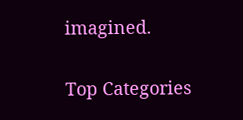imagined.

Top Categories